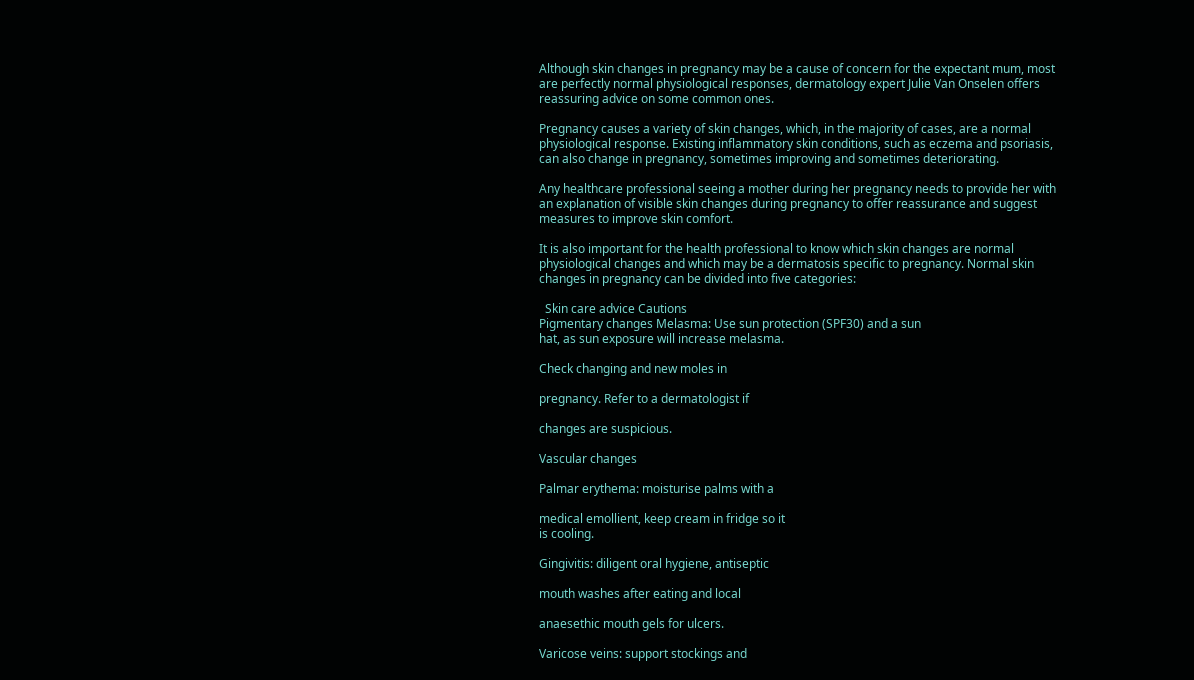Although skin changes in pregnancy may be a cause of concern for the expectant mum, most are perfectly normal physiological responses, dermatology expert Julie Van Onselen offers reassuring advice on some common ones.

Pregnancy causes a variety of skin changes, which, in the majority of cases, are a normal physiological response. Existing inflammatory skin conditions, such as eczema and psoriasis, can also change in pregnancy, sometimes improving and sometimes deteriorating.

Any healthcare professional seeing a mother during her pregnancy needs to provide her with an explanation of visible skin changes during pregnancy to offer reassurance and suggest measures to improve skin comfort.

It is also important for the health professional to know which skin changes are normal physiological changes and which may be a dermatosis specific to pregnancy. Normal skin changes in pregnancy can be divided into five categories:

  Skin care advice Cautions
Pigmentary changes Melasma: Use sun protection (SPF30) and a sun
hat, as sun exposure will increase melasma.

Check changing and new moles in

pregnancy. Refer to a dermatologist if

changes are suspicious.

Vascular changes

Palmar erythema: moisturise palms with a

medical emollient, keep cream in fridge so it
is cooling.

Gingivitis: diligent oral hygiene, antiseptic

mouth washes after eating and local

anaesethic mouth gels for ulcers.

Varicose veins: support stockings and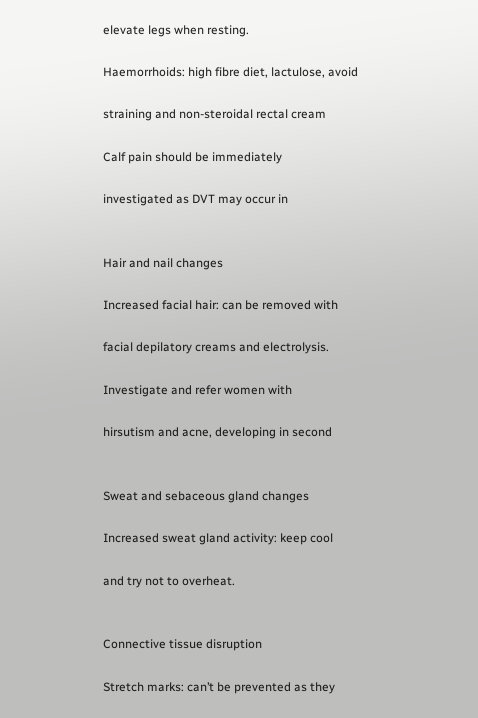elevate legs when resting.

Haemorrhoids: high fibre diet, lactulose, avoid

straining and non-steroidal rectal cream

Calf pain should be immediately

investigated as DVT may occur in


Hair and nail changes

Increased facial hair: can be removed with

facial depilatory creams and electrolysis.

Investigate and refer women with

hirsutism and acne, developing in second


Sweat and sebaceous gland changes

Increased sweat gland activity: keep cool

and try not to overheat.


Connective tissue disruption

Stretch marks: can’t be prevented as they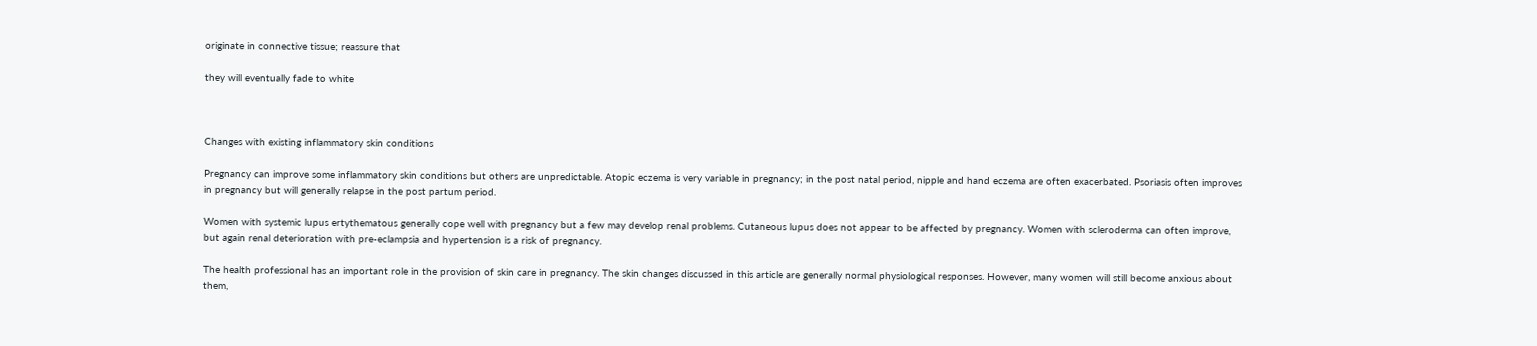originate in connective tissue; reassure that

they will eventually fade to white



Changes with existing inflammatory skin conditions

Pregnancy can improve some inflammatory skin conditions but others are unpredictable. Atopic eczema is very variable in pregnancy; in the post natal period, nipple and hand eczema are often exacerbated. Psoriasis often improves in pregnancy but will generally relapse in the post partum period.

Women with systemic lupus ertythematous generally cope well with pregnancy but a few may develop renal problems. Cutaneous lupus does not appear to be affected by pregnancy. Women with scleroderma can often improve, but again renal deterioration with pre-eclampsia and hypertension is a risk of pregnancy.

The health professional has an important role in the provision of skin care in pregnancy. The skin changes discussed in this article are generally normal physiological responses. However, many women will still become anxious about them,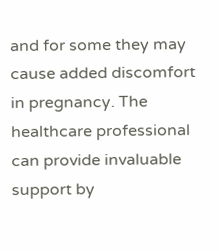and for some they may cause added discomfort in pregnancy. The healthcare professional can provide invaluable support by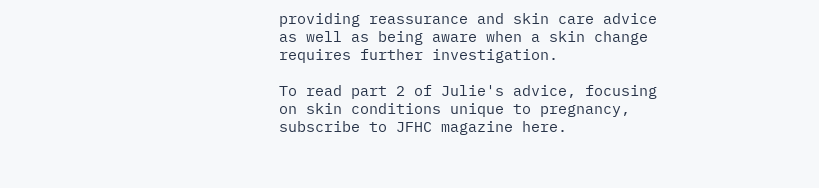providing reassurance and skin care advice as well as being aware when a skin change requires further investigation.

To read part 2 of Julie's advice, focusing on skin conditions unique to pregnancy, subscribe to JFHC magazine here.